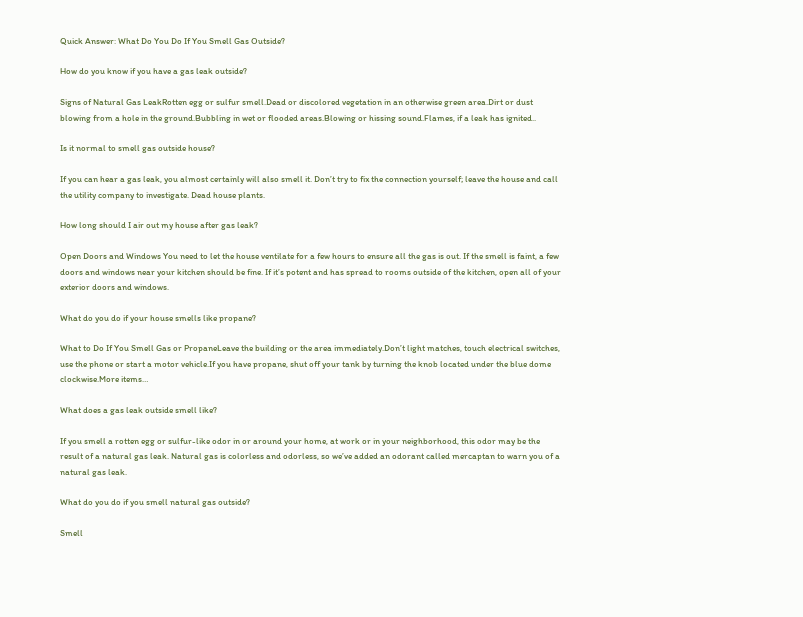Quick Answer: What Do You Do If You Smell Gas Outside?

How do you know if you have a gas leak outside?

Signs of Natural Gas LeakRotten egg or sulfur smell.Dead or discolored vegetation in an otherwise green area.Dirt or dust blowing from a hole in the ground.Bubbling in wet or flooded areas.Blowing or hissing sound.Flames, if a leak has ignited..

Is it normal to smell gas outside house?

If you can hear a gas leak, you almost certainly will also smell it. Don’t try to fix the connection yourself; leave the house and call the utility company to investigate. Dead house plants.

How long should I air out my house after gas leak?

Open Doors and Windows You need to let the house ventilate for a few hours to ensure all the gas is out. If the smell is faint, a few doors and windows near your kitchen should be fine. If it’s potent and has spread to rooms outside of the kitchen, open all of your exterior doors and windows.

What do you do if your house smells like propane?

What to Do If You Smell Gas or PropaneLeave the building or the area immediately.Don’t light matches, touch electrical switches, use the phone or start a motor vehicle.If you have propane, shut off your tank by turning the knob located under the blue dome clockwise.More items…

What does a gas leak outside smell like?

If you smell a rotten egg or sulfur-like odor in or around your home, at work or in your neighborhood, this odor may be the result of a natural gas leak. Natural gas is colorless and odorless, so we’ve added an odorant called mercaptan to warn you of a natural gas leak.

What do you do if you smell natural gas outside?

Smell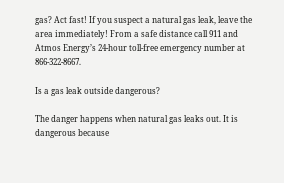gas? Act fast! If you suspect a natural gas leak, leave the area immediately! From a safe distance call 911 and Atmos Energy’s 24-hour toll-free emergency number at 866-322-8667.

Is a gas leak outside dangerous?

The danger happens when natural gas leaks out. It is dangerous because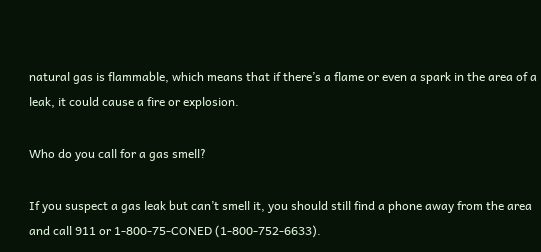natural gas is flammable, which means that if there’s a flame or even a spark in the area of a leak, it could cause a fire or explosion.

Who do you call for a gas smell?

If you suspect a gas leak but can’t smell it, you should still find a phone away from the area and call 911 or 1-800-75-CONED (1-800-752-6633).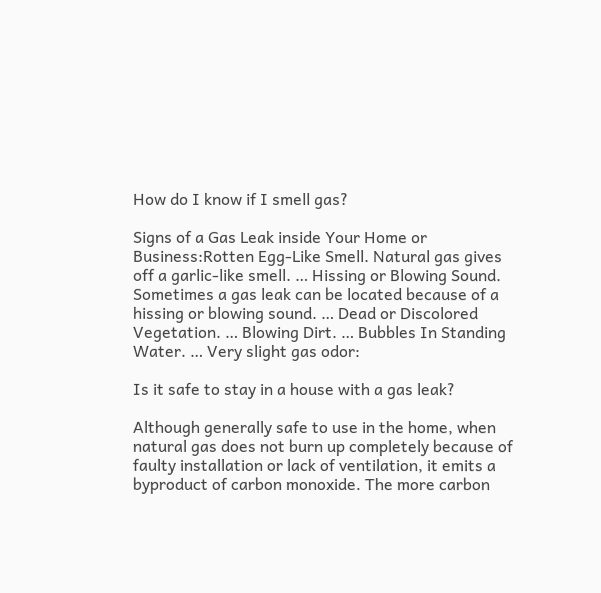How do I know if I smell gas?

Signs of a Gas Leak inside Your Home or Business:Rotten Egg-Like Smell. Natural gas gives off a garlic-like smell. … Hissing or Blowing Sound. Sometimes a gas leak can be located because of a hissing or blowing sound. … Dead or Discolored Vegetation. … Blowing Dirt. … Bubbles In Standing Water. … Very slight gas odor:

Is it safe to stay in a house with a gas leak?

Although generally safe to use in the home, when natural gas does not burn up completely because of faulty installation or lack of ventilation, it emits a byproduct of carbon monoxide. The more carbon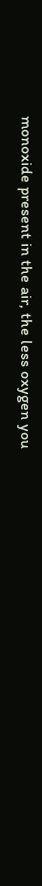monoxide present in the air, the less oxygen you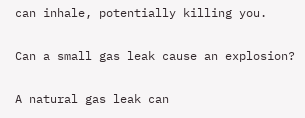can inhale, potentially killing you.

Can a small gas leak cause an explosion?

A natural gas leak can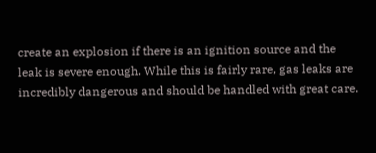create an explosion if there is an ignition source and the leak is severe enough. While this is fairly rare, gas leaks are incredibly dangerous and should be handled with great care.